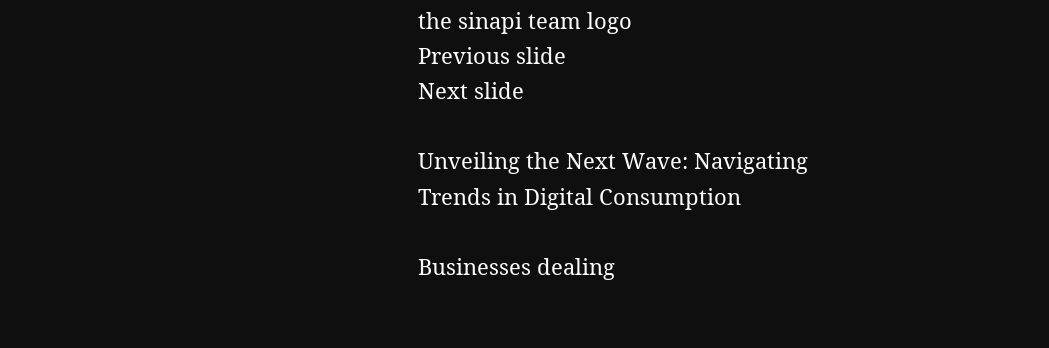the sinapi team logo
Previous slide
Next slide

Unveiling the Next Wave: Navigating Trends in Digital Consumption

Businesses dealing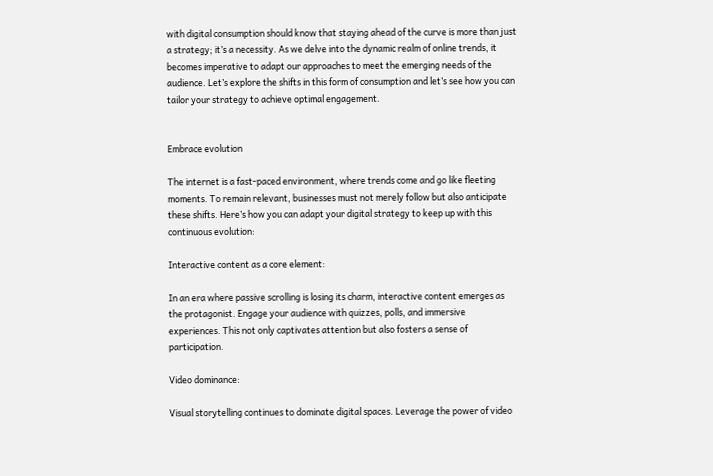with digital consumption should know that staying ahead of the curve is more than just a strategy; it’s a necessity. As we delve into the dynamic realm of online trends, it becomes imperative to adapt our approaches to meet the emerging needs of the audience. Let’s explore the shifts in this form of consumption and let’s see how you can tailor your strategy to achieve optimal engagement.


Embrace evolution

The internet is a fast-paced environment, where trends come and go like fleeting moments. To remain relevant, businesses must not merely follow but also anticipate these shifts. Here’s how you can adapt your digital strategy to keep up with this continuous evolution:

Interactive content as a core element:

In an era where passive scrolling is losing its charm, interactive content emerges as the protagonist. Engage your audience with quizzes, polls, and immersive experiences. This not only captivates attention but also fosters a sense of participation.

Video dominance:

Visual storytelling continues to dominate digital spaces. Leverage the power of video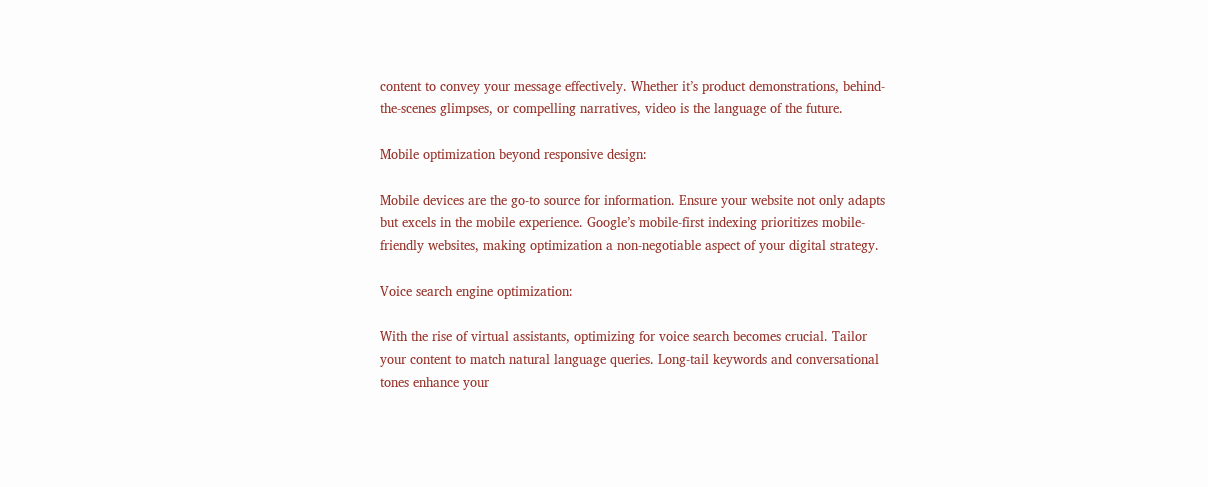content to convey your message effectively. Whether it’s product demonstrations, behind-the-scenes glimpses, or compelling narratives, video is the language of the future.

Mobile optimization beyond responsive design:

Mobile devices are the go-to source for information. Ensure your website not only adapts but excels in the mobile experience. Google’s mobile-first indexing prioritizes mobile-friendly websites, making optimization a non-negotiable aspect of your digital strategy.

Voice search engine optimization:

With the rise of virtual assistants, optimizing for voice search becomes crucial. Tailor your content to match natural language queries. Long-tail keywords and conversational tones enhance your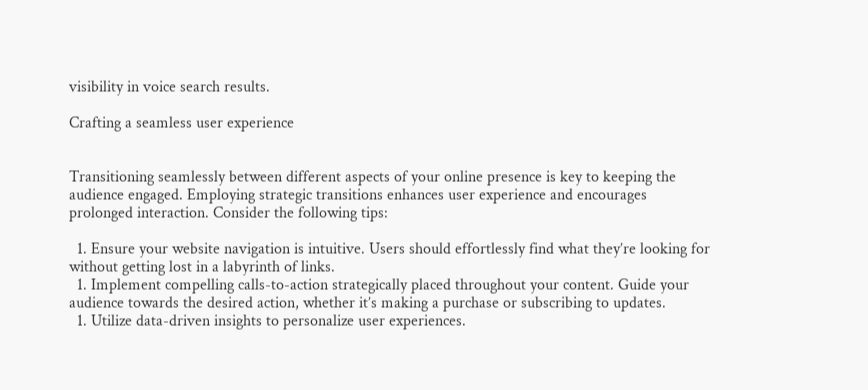visibility in voice search results.

Crafting a seamless user experience


Transitioning seamlessly between different aspects of your online presence is key to keeping the audience engaged. Employing strategic transitions enhances user experience and encourages prolonged interaction. Consider the following tips:

  1. Ensure your website navigation is intuitive. Users should effortlessly find what they’re looking for without getting lost in a labyrinth of links.
  1. Implement compelling calls-to-action strategically placed throughout your content. Guide your audience towards the desired action, whether it’s making a purchase or subscribing to updates.
  1. Utilize data-driven insights to personalize user experiences.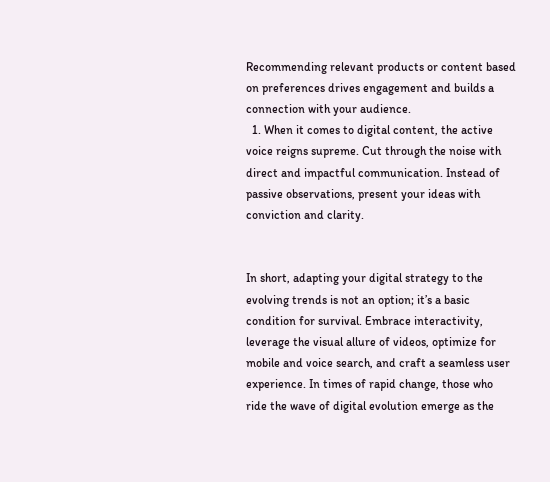Recommending relevant products or content based on preferences drives engagement and builds a connection with your audience.
  1. When it comes to digital content, the active voice reigns supreme. Cut through the noise with direct and impactful communication. Instead of passive observations, present your ideas with conviction and clarity.


In short, adapting your digital strategy to the evolving trends is not an option; it’s a basic condition for survival. Embrace interactivity, leverage the visual allure of videos, optimize for mobile and voice search, and craft a seamless user experience. In times of rapid change, those who ride the wave of digital evolution emerge as the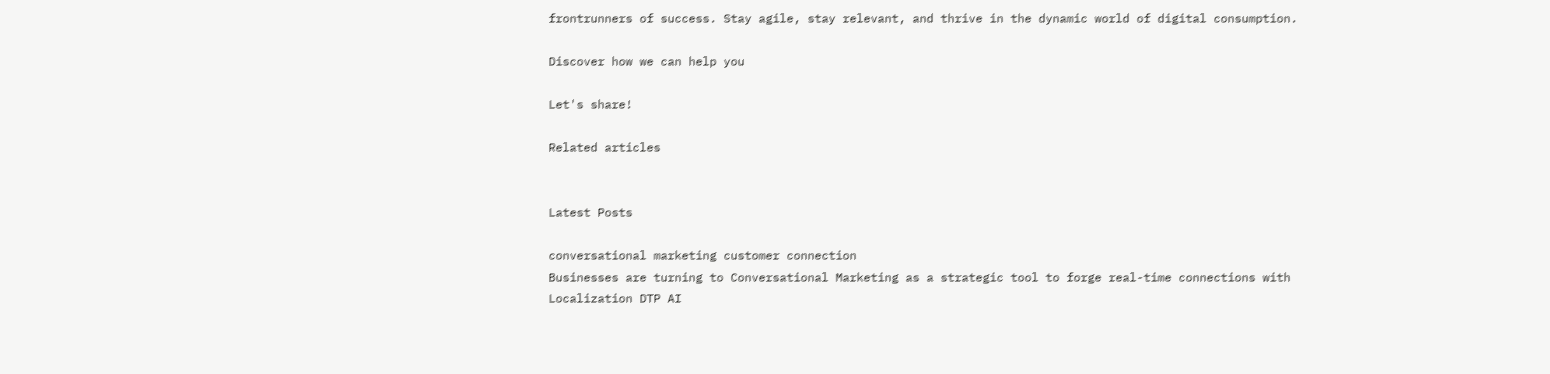frontrunners of success. Stay agile, stay relevant, and thrive in the dynamic world of digital consumption.

Discover how we can help you

Let's share!

Related articles


Latest Posts

conversational marketing customer connection
Businesses are turning to Conversational Marketing as a strategic tool to forge real-time connections with
Localization DTP AI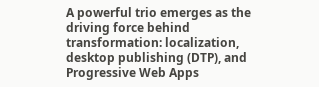A powerful trio emerges as the driving force behind transformation: localization, desktop publishing (DTP), and
Progressive Web Apps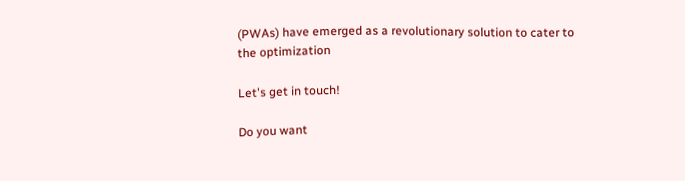(PWAs) have emerged as a revolutionary solution to cater to the optimization

Let's get in touch!

Do you want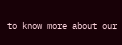to know more about our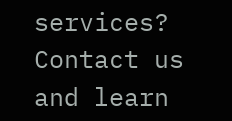services? Contact us and learn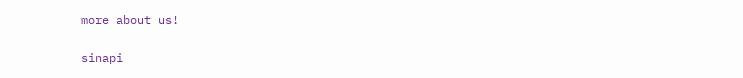more about us!

sinapi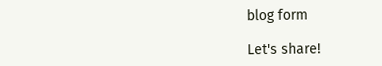blog form

Let's share!